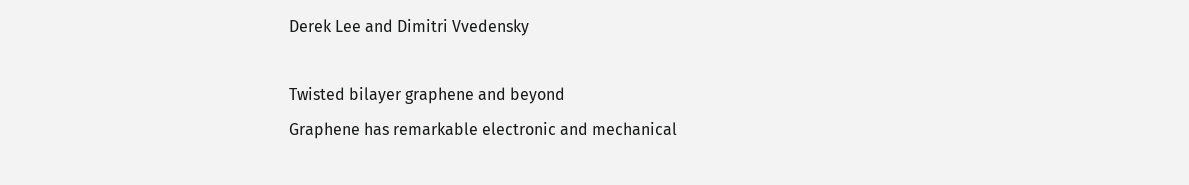Derek Lee and Dimitri Vvedensky

Twisted bilayer graphene and beyond
Graphene has remarkable electronic and mechanical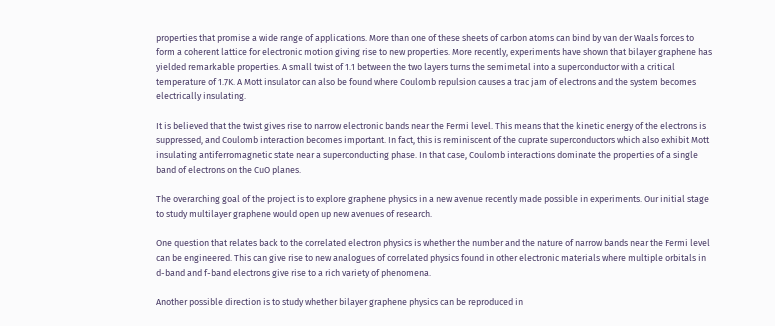properties that promise a wide range of applications. More than one of these sheets of carbon atoms can bind by van der Waals forces to form a coherent lattice for electronic motion giving rise to new properties. More recently, experiments have shown that bilayer graphene has yielded remarkable properties. A small twist of 1.1 between the two layers turns the semimetal into a superconductor with a critical temperature of 1.7K. A Mott insulator can also be found where Coulomb repulsion causes a trac jam of electrons and the system becomes electrically insulating.

It is believed that the twist gives rise to narrow electronic bands near the Fermi level. This means that the kinetic energy of the electrons is suppressed, and Coulomb interaction becomes important. In fact, this is reminiscent of the cuprate superconductors which also exhibit Mott insulating antiferromagnetic state near a superconducting phase. In that case, Coulomb interactions dominate the properties of a single band of electrons on the CuO planes.

The overarching goal of the project is to explore graphene physics in a new avenue recently made possible in experiments. Our initial stage to study multilayer graphene would open up new avenues of research.

One question that relates back to the correlated electron physics is whether the number and the nature of narrow bands near the Fermi level can be engineered. This can give rise to new analogues of correlated physics found in other electronic materials where multiple orbitals in d-band and f-band electrons give rise to a rich variety of phenomena.

Another possible direction is to study whether bilayer graphene physics can be reproduced in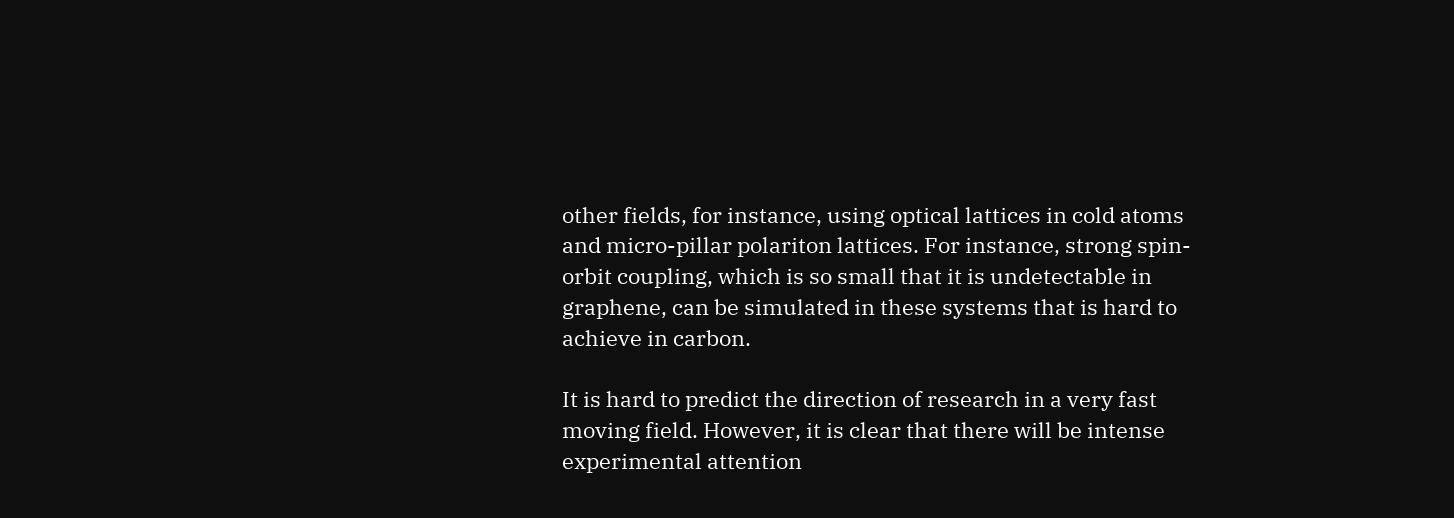other fields, for instance, using optical lattices in cold atoms and micro-pillar polariton lattices. For instance, strong spin-orbit coupling, which is so small that it is undetectable in graphene, can be simulated in these systems that is hard to achieve in carbon.

It is hard to predict the direction of research in a very fast moving field. However, it is clear that there will be intense experimental attention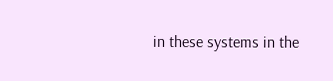in these systems in the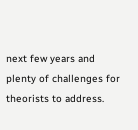next few years and plenty of challenges for theorists to address.